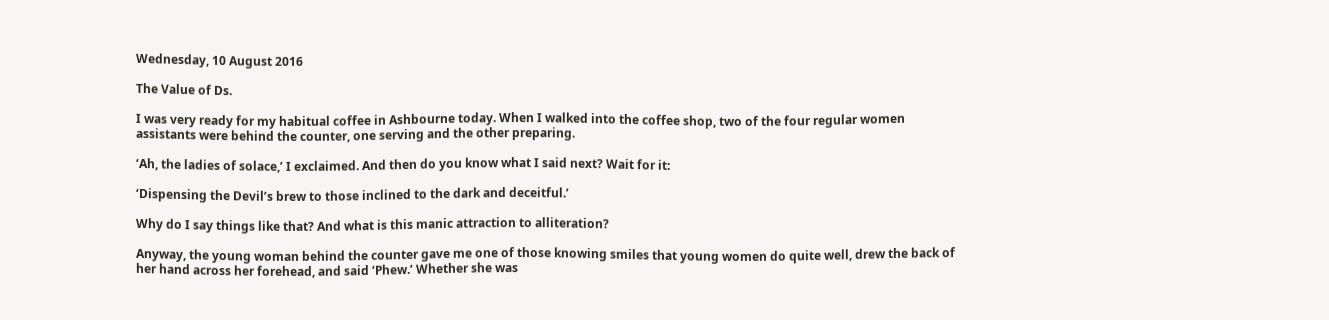Wednesday, 10 August 2016

The Value of Ds.

I was very ready for my habitual coffee in Ashbourne today. When I walked into the coffee shop, two of the four regular women assistants were behind the counter, one serving and the other preparing.

‘Ah, the ladies of solace,’ I exclaimed. And then do you know what I said next? Wait for it:

‘Dispensing the Devil’s brew to those inclined to the dark and deceitful.’

Why do I say things like that? And what is this manic attraction to alliteration?

Anyway, the young woman behind the counter gave me one of those knowing smiles that young women do quite well, drew the back of her hand across her forehead, and said ‘Phew.’ Whether she was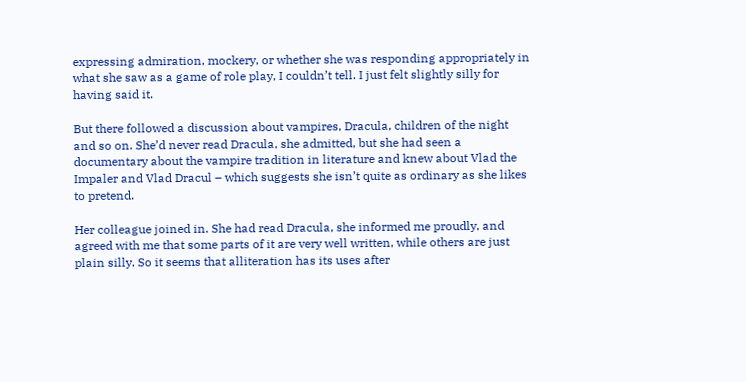expressing admiration, mockery, or whether she was responding appropriately in what she saw as a game of role play, I couldn’t tell. I just felt slightly silly for having said it.

But there followed a discussion about vampires, Dracula, children of the night and so on. She’d never read Dracula, she admitted, but she had seen a documentary about the vampire tradition in literature and knew about Vlad the Impaler and Vlad Dracul – which suggests she isn’t quite as ordinary as she likes to pretend.

Her colleague joined in. She had read Dracula, she informed me proudly, and agreed with me that some parts of it are very well written, while others are just plain silly. So it seems that alliteration has its uses after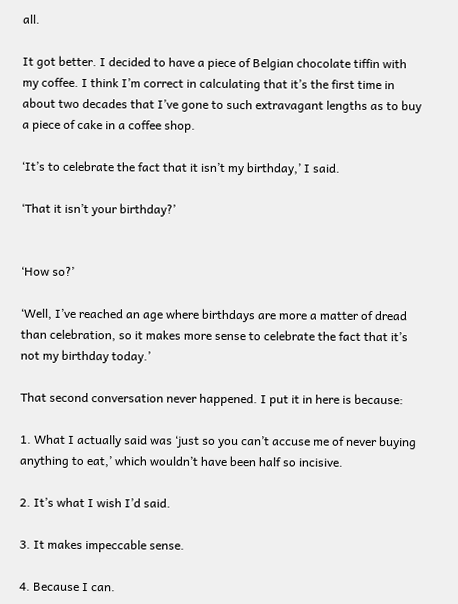all.

It got better. I decided to have a piece of Belgian chocolate tiffin with my coffee. I think I’m correct in calculating that it’s the first time in about two decades that I’ve gone to such extravagant lengths as to buy a piece of cake in a coffee shop.

‘It’s to celebrate the fact that it isn’t my birthday,’ I said.

‘That it isn’t your birthday?’


‘How so?’

‘Well, I’ve reached an age where birthdays are more a matter of dread than celebration, so it makes more sense to celebrate the fact that it’s not my birthday today.’

That second conversation never happened. I put it in here is because:

1. What I actually said was ‘just so you can’t accuse me of never buying anything to eat,’ which wouldn’t have been half so incisive.

2. It’s what I wish I’d said.

3. It makes impeccable sense.

4. Because I can.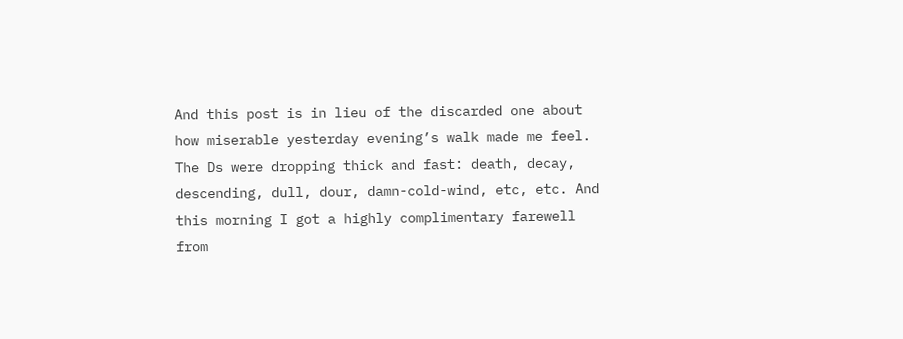And this post is in lieu of the discarded one about how miserable yesterday evening’s walk made me feel. The Ds were dropping thick and fast: death, decay, descending, dull, dour, damn-cold-wind, etc, etc. And this morning I got a highly complimentary farewell from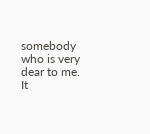somebody who is very dear to me. It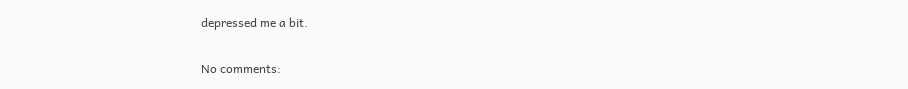depressed me a bit.

No comments: